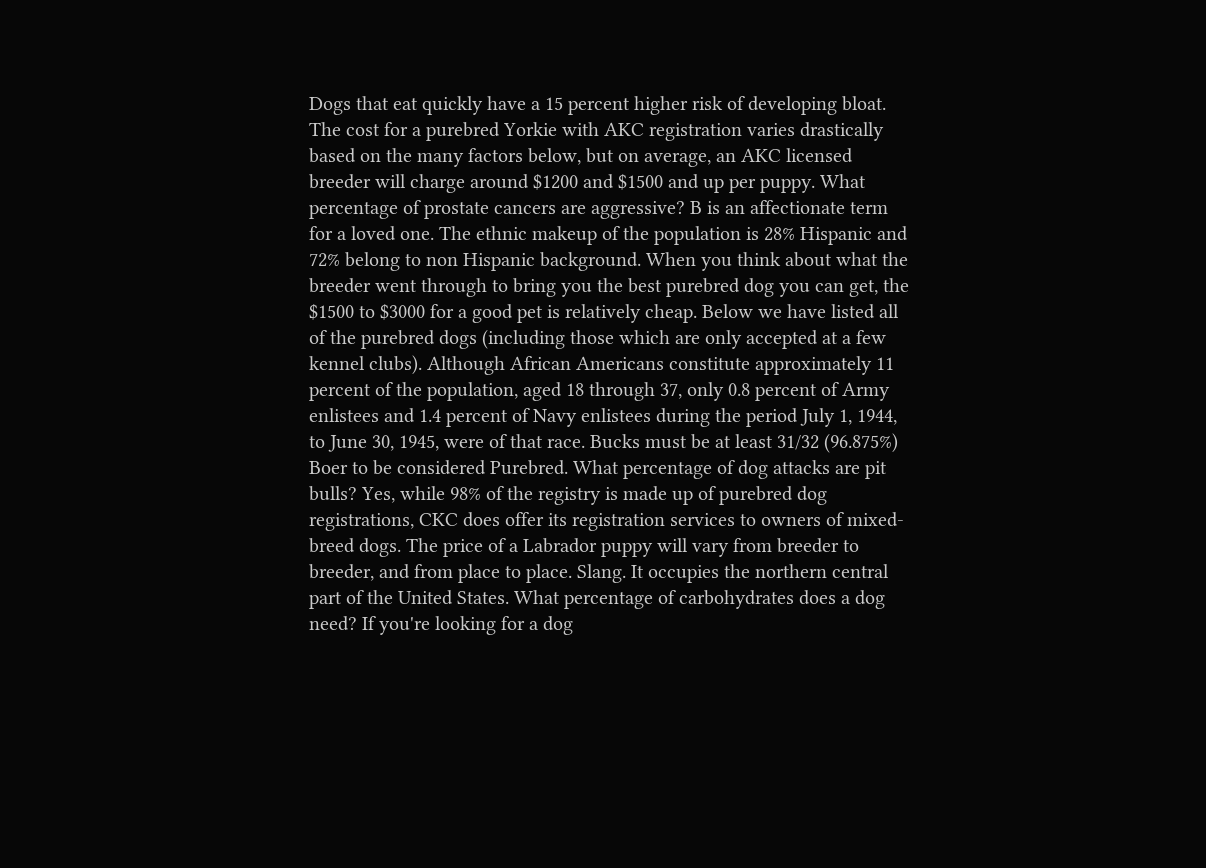Dogs that eat quickly have a 15 percent higher risk of developing bloat. The cost for a purebred Yorkie with AKC registration varies drastically based on the many factors below, but on average, an AKC licensed breeder will charge around $1200 and $1500 and up per puppy. What percentage of prostate cancers are aggressive? B is an affectionate term for a loved one. The ethnic makeup of the population is 28% Hispanic and 72% belong to non Hispanic background. When you think about what the breeder went through to bring you the best purebred dog you can get, the $1500 to $3000 for a good pet is relatively cheap. Below we have listed all of the purebred dogs (including those which are only accepted at a few kennel clubs). Although African Americans constitute approximately 11 percent of the population, aged 18 through 37, only 0.8 percent of Army enlistees and 1.4 percent of Navy enlistees during the period July 1, 1944, to June 30, 1945, were of that race. Bucks must be at least 31/32 (96.875%) Boer to be considered Purebred. What percentage of dog attacks are pit bulls? Yes, while 98% of the registry is made up of purebred dog registrations, CKC does offer its registration services to owners of mixed-breed dogs. The price of a Labrador puppy will vary from breeder to breeder, and from place to place. Slang. It occupies the northern central part of the United States. What percentage of carbohydrates does a dog need? If you're looking for a dog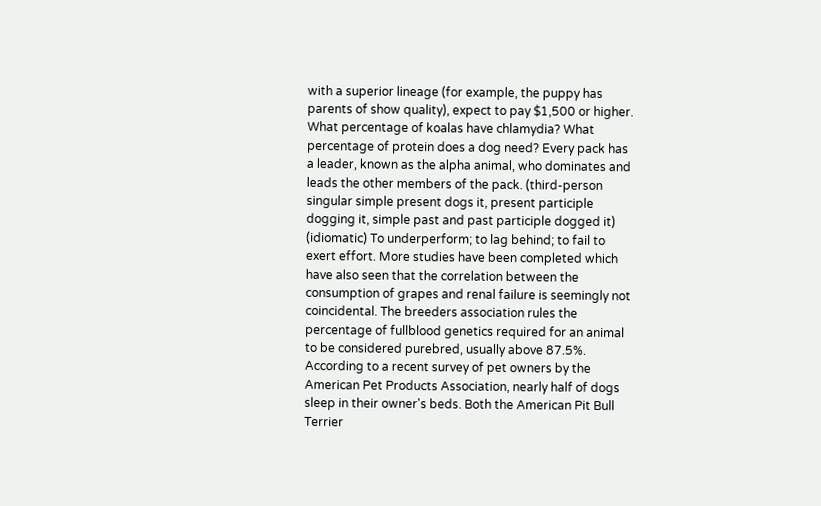with a superior lineage (for example, the puppy has parents of show quality), expect to pay $1,500 or higher. What percentage of koalas have chlamydia? What percentage of protein does a dog need? Every pack has a leader, known as the alpha animal, who dominates and leads the other members of the pack. (third-person singular simple present dogs it, present participle dogging it, simple past and past participle dogged it) (idiomatic) To underperform; to lag behind; to fail to exert effort. More studies have been completed which have also seen that the correlation between the consumption of grapes and renal failure is seemingly not coincidental. The breeders association rules the percentage of fullblood genetics required for an animal to be considered purebred, usually above 87.5%. According to a recent survey of pet owners by the American Pet Products Association, nearly half of dogs sleep in their owner's beds. Both the American Pit Bull Terrier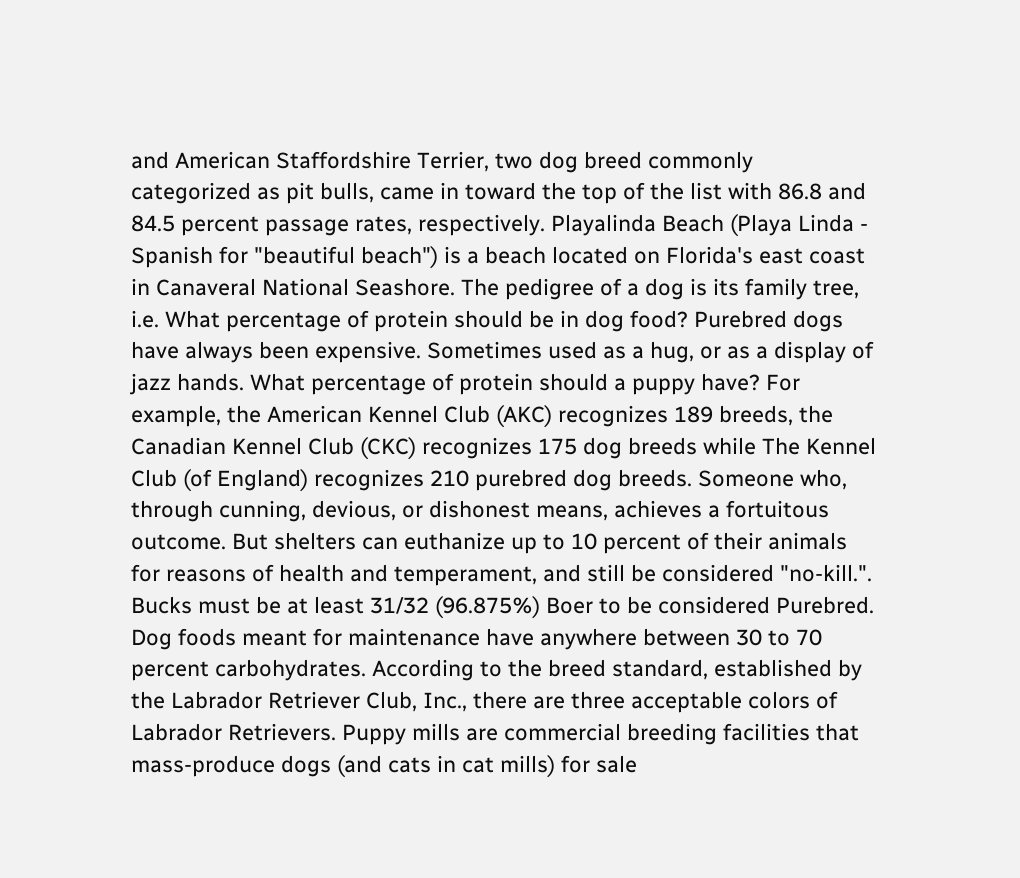and American Staffordshire Terrier, two dog breed commonly categorized as pit bulls, came in toward the top of the list with 86.8 and 84.5 percent passage rates, respectively. Playalinda Beach (Playa Linda - Spanish for "beautiful beach") is a beach located on Florida's east coast in Canaveral National Seashore. The pedigree of a dog is its family tree, i.e. What percentage of protein should be in dog food? Purebred dogs have always been expensive. Sometimes used as a hug, or as a display of jazz hands. What percentage of protein should a puppy have? For example, the American Kennel Club (AKC) recognizes 189 breeds, the Canadian Kennel Club (CKC) recognizes 175 dog breeds while The Kennel Club (of England) recognizes 210 purebred dog breeds. Someone who, through cunning, devious, or dishonest means, achieves a fortuitous outcome. But shelters can euthanize up to 10 percent of their animals for reasons of health and temperament, and still be considered "no-kill.". Bucks must be at least 31/32 (96.875%) Boer to be considered Purebred. Dog foods meant for maintenance have anywhere between 30 to 70 percent carbohydrates. According to the breed standard, established by the Labrador Retriever Club, Inc., there are three acceptable colors of Labrador Retrievers. Puppy mills are commercial breeding facilities that mass-produce dogs (and cats in cat mills) for sale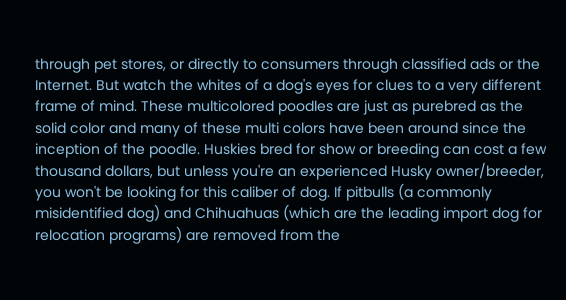through pet stores, or directly to consumers through classified ads or the Internet. But watch the whites of a dog's eyes for clues to a very different frame of mind. These multicolored poodles are just as purebred as the solid color and many of these multi colors have been around since the inception of the poodle. Huskies bred for show or breeding can cost a few thousand dollars, but unless you're an experienced Husky owner/breeder, you won't be looking for this caliber of dog. If pitbulls (a commonly misidentified dog) and Chihuahuas (which are the leading import dog for relocation programs) are removed from the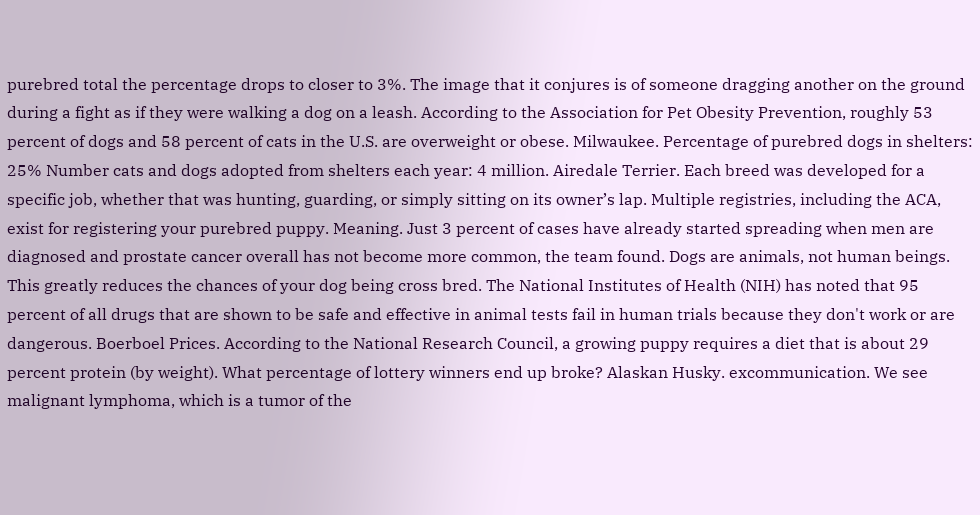purebred total the percentage drops to closer to 3%. The image that it conjures is of someone dragging another on the ground during a fight as if they were walking a dog on a leash. According to the Association for Pet Obesity Prevention, roughly 53 percent of dogs and 58 percent of cats in the U.S. are overweight or obese. Milwaukee. Percentage of purebred dogs in shelters: 25% Number cats and dogs adopted from shelters each year: 4 million. Airedale Terrier. Each breed was developed for a specific job, whether that was hunting, guarding, or simply sitting on its owner’s lap. Multiple registries, including the ACA, exist for registering your purebred puppy. Meaning. Just 3 percent of cases have already started spreading when men are diagnosed and prostate cancer overall has not become more common, the team found. Dogs are animals, not human beings. This greatly reduces the chances of your dog being cross bred. The National Institutes of Health (NIH) has noted that 95 percent of all drugs that are shown to be safe and effective in animal tests fail in human trials because they don't work or are dangerous. Boerboel Prices. According to the National Research Council, a growing puppy requires a diet that is about 29 percent protein (by weight). What percentage of lottery winners end up broke? Alaskan Husky. excommunication. We see malignant lymphoma, which is a tumor of the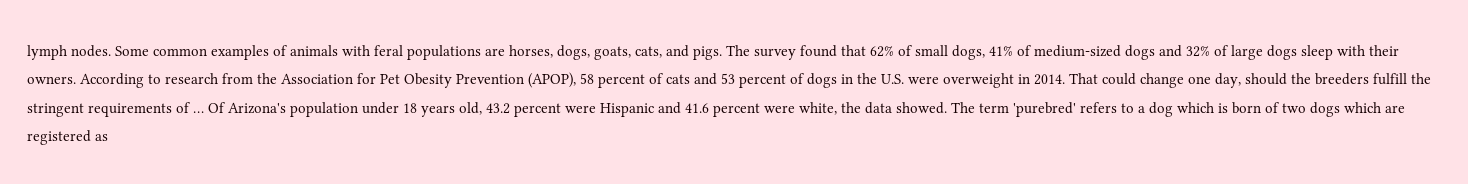lymph nodes. Some common examples of animals with feral populations are horses, dogs, goats, cats, and pigs. The survey found that 62% of small dogs, 41% of medium-sized dogs and 32% of large dogs sleep with their owners. According to research from the Association for Pet Obesity Prevention (APOP), 58 percent of cats and 53 percent of dogs in the U.S. were overweight in 2014. That could change one day, should the breeders fulfill the stringent requirements of … Of Arizona's population under 18 years old, 43.2 percent were Hispanic and 41.6 percent were white, the data showed. The term 'purebred' refers to a dog which is born of two dogs which are registered as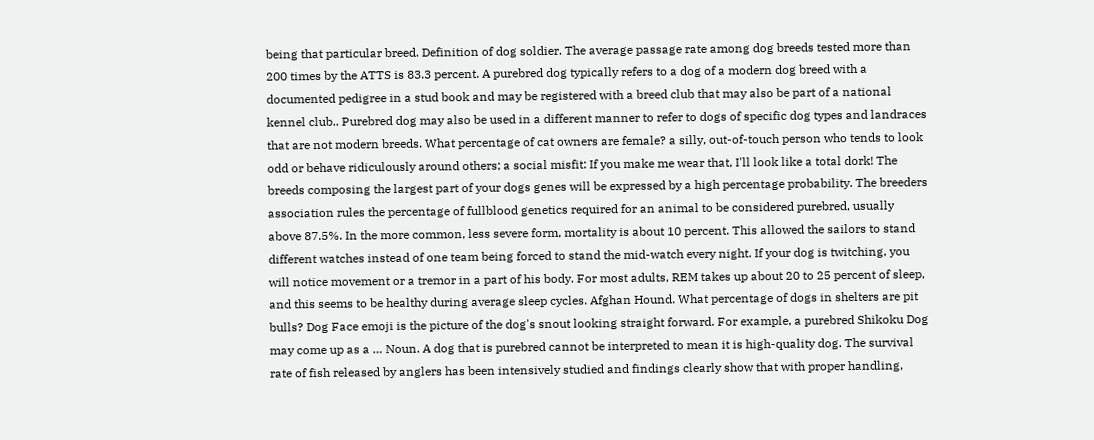being that particular breed. Definition of dog soldier. The average passage rate among dog breeds tested more than 200 times by the ATTS is 83.3 percent. A purebred dog typically refers to a dog of a modern dog breed with a documented pedigree in a stud book and may be registered with a breed club that may also be part of a national kennel club.. Purebred dog may also be used in a different manner to refer to dogs of specific dog types and landraces that are not modern breeds. What percentage of cat owners are female? a silly, out-of-touch person who tends to look odd or behave ridiculously around others; a social misfit: If you make me wear that, I'll look like a total dork! The breeds composing the largest part of your dogs genes will be expressed by a high percentage probability. The breeders association rules the percentage of fullblood genetics required for an animal to be considered purebred, usually above 87.5%. In the more common, less severe form, mortality is about 10 percent. This allowed the sailors to stand different watches instead of one team being forced to stand the mid-watch every night. If your dog is twitching, you will notice movement or a tremor in a part of his body. For most adults, REM takes up about 20 to 25 percent of sleep, and this seems to be healthy during average sleep cycles. Afghan Hound. What percentage of dogs in shelters are pit bulls? Dog Face emoji is the picture of the dog's snout looking straight forward. For example, a purebred Shikoku Dog may come up as a … Noun. A dog that is purebred cannot be interpreted to mean it is high-quality dog. The survival rate of fish released by anglers has been intensively studied and findings clearly show that with proper handling,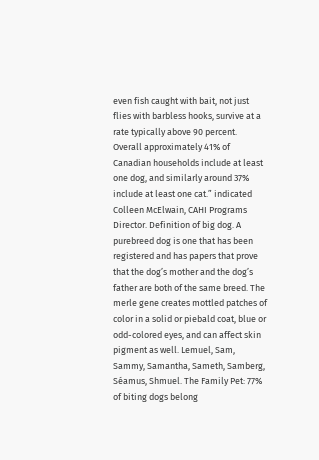even fish caught with bait, not just flies with barbless hooks, survive at a rate typically above 90 percent. Overall approximately 41% of Canadian households include at least one dog, and similarly around 37% include at least one cat.” indicated Colleen McElwain, CAHI Programs Director. Definition of big dog. A purebreed dog is one that has been registered and has papers that prove that the dog’s mother and the dog’s father are both of the same breed. The merle gene creates mottled patches of color in a solid or piebald coat, blue or odd-colored eyes, and can affect skin pigment as well. Lemuel, Sam, Sammy, Samantha, Sameth, Samberg, Séamus, Shmuel. The Family Pet: 77% of biting dogs belong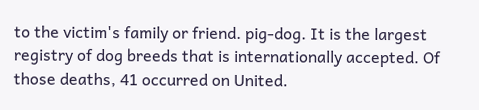to the victim's family or friend. pig-dog. It is the largest registry of dog breeds that is internationally accepted. Of those deaths, 41 occurred on United.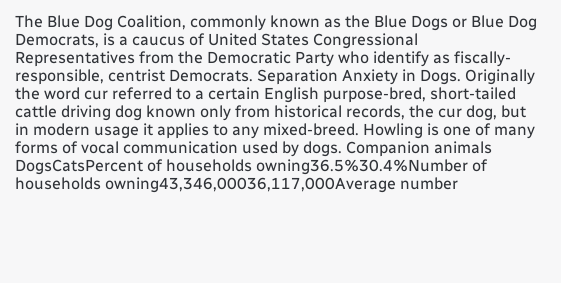The Blue Dog Coalition, commonly known as the Blue Dogs or Blue Dog Democrats, is a caucus of United States Congressional Representatives from the Democratic Party who identify as fiscally-responsible, centrist Democrats. Separation Anxiety in Dogs. Originally the word cur referred to a certain English purpose-bred, short-tailed cattle driving dog known only from historical records, the cur dog, but in modern usage it applies to any mixed-breed. Howling is one of many forms of vocal communication used by dogs. Companion animals DogsCatsPercent of households owning36.5%30.4%Number of households owning43,346,00036,117,000Average number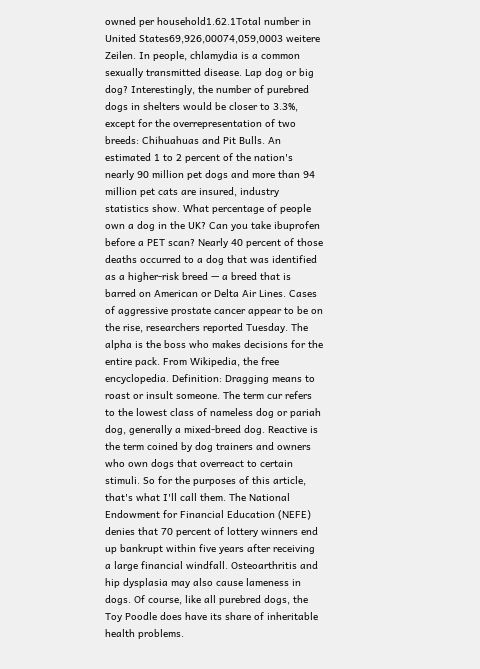owned per household1.62.1Total number in United States69,926,00074,059,0003 weitere Zeilen. In people, chlamydia is a common sexually transmitted disease. Lap dog or big dog? Interestingly, the number of purebred dogs in shelters would be closer to 3.3%, except for the overrepresentation of two breeds: Chihuahuas and Pit Bulls. An estimated 1 to 2 percent of the nation's nearly 90 million pet dogs and more than 94 million pet cats are insured, industry statistics show. What percentage of people own a dog in the UK? Can you take ibuprofen before a PET scan? Nearly 40 percent of those deaths occurred to a dog that was identified as a higher-risk breed — a breed that is barred on American or Delta Air Lines. Cases of aggressive prostate cancer appear to be on the rise, researchers reported Tuesday. The alpha is the boss who makes decisions for the entire pack. From Wikipedia, the free encyclopedia. Definition: Dragging means to roast or insult someone. The term cur refers to the lowest class of nameless dog or pariah dog, generally a mixed-breed dog. Reactive is the term coined by dog trainers and owners who own dogs that overreact to certain stimuli. So for the purposes of this article, that's what I'll call them. The National Endowment for Financial Education (NEFE) denies that 70 percent of lottery winners end up bankrupt within five years after receiving a large financial windfall. Osteoarthritis and hip dysplasia may also cause lameness in dogs. Of course, like all purebred dogs, the Toy Poodle does have its share of inheritable health problems.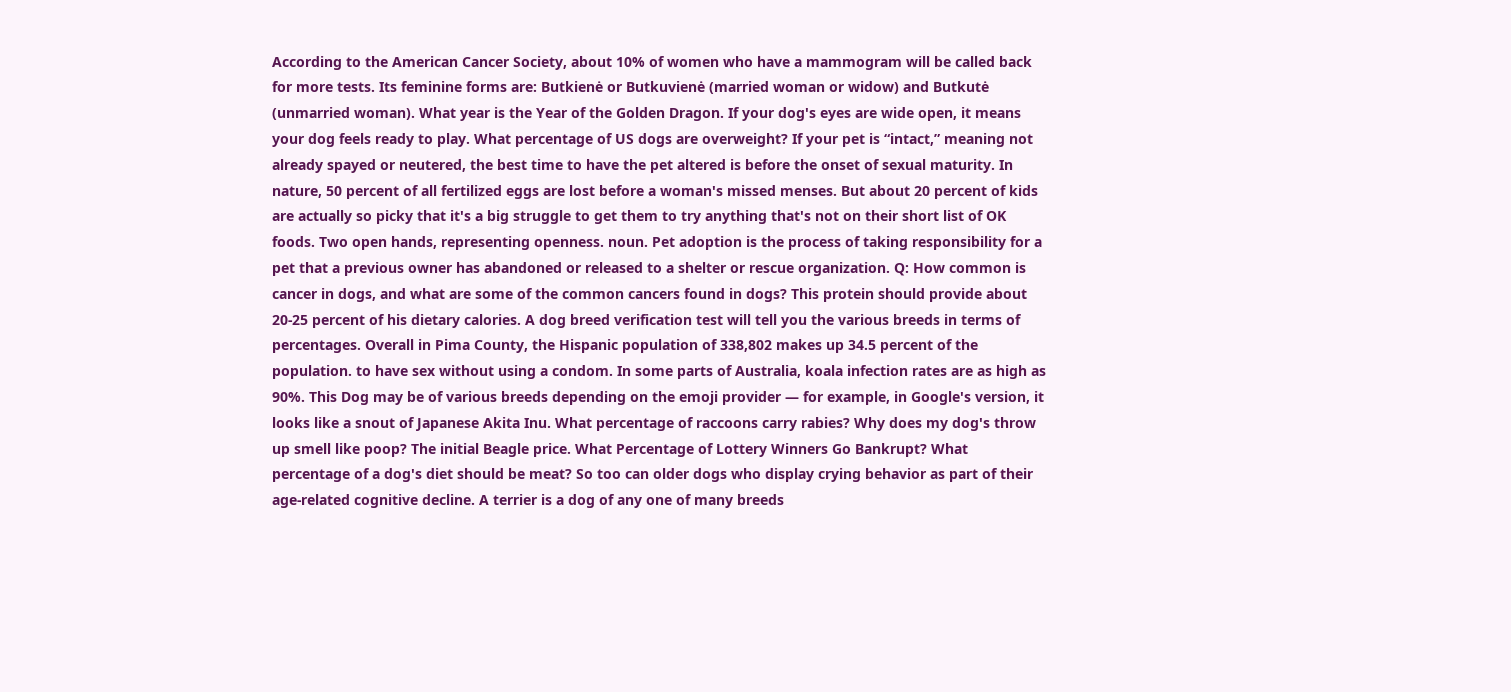According to the American Cancer Society, about 10% of women who have a mammogram will be called back for more tests. Its feminine forms are: Butkienė or Butkuvienė (married woman or widow) and Butkutė (unmarried woman). What year is the Year of the Golden Dragon. If your dog's eyes are wide open, it means your dog feels ready to play. What percentage of US dogs are overweight? If your pet is “intact,” meaning not already spayed or neutered, the best time to have the pet altered is before the onset of sexual maturity. In nature, 50 percent of all fertilized eggs are lost before a woman's missed menses. But about 20 percent of kids are actually so picky that it's a big struggle to get them to try anything that's not on their short list of OK foods. Two open hands, representing openness. noun. Pet adoption is the process of taking responsibility for a pet that a previous owner has abandoned or released to a shelter or rescue organization. Q: How common is cancer in dogs, and what are some of the common cancers found in dogs? This protein should provide about 20-25 percent of his dietary calories. A dog breed verification test will tell you the various breeds in terms of percentages. Overall in Pima County, the Hispanic population of 338,802 makes up 34.5 percent of the population. to have sex without using a condom. In some parts of Australia, koala infection rates are as high as 90%. This Dog may be of various breeds depending on the emoji provider — for example, in Google's version, it looks like a snout of Japanese Akita Inu. What percentage of raccoons carry rabies? Why does my dog's throw up smell like poop? The initial Beagle price. What Percentage of Lottery Winners Go Bankrupt? What percentage of a dog's diet should be meat? So too can older dogs who display crying behavior as part of their age-related cognitive decline. A terrier is a dog of any one of many breeds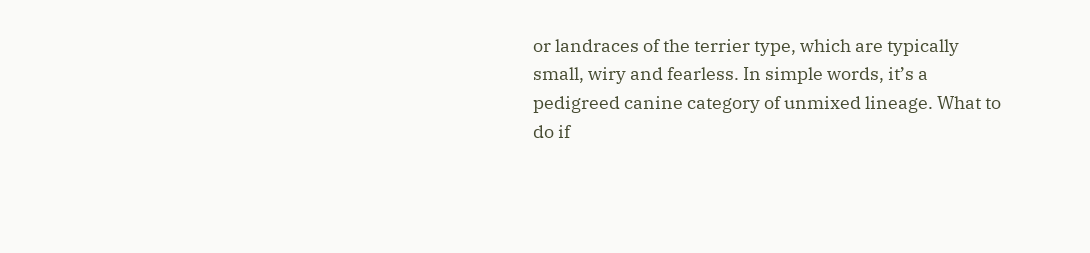or landraces of the terrier type, which are typically small, wiry and fearless. In simple words, it’s a pedigreed canine category of unmixed lineage. What to do if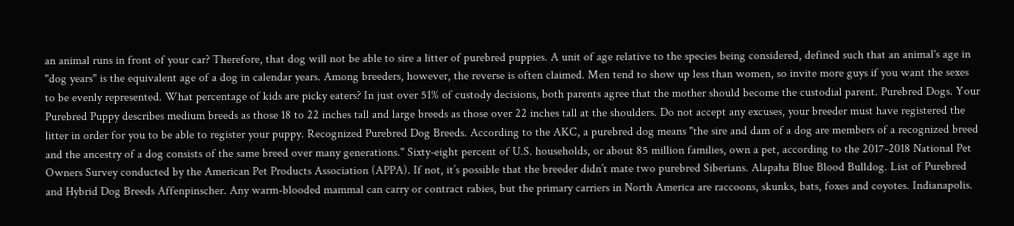an animal runs in front of your car? Therefore, that dog will not be able to sire a litter of purebred puppies. A unit of age relative to the species being considered, defined such that an animal's age in "dog years" is the equivalent age of a dog in calendar years. Among breeders, however, the reverse is often claimed. Men tend to show up less than women, so invite more guys if you want the sexes to be evenly represented. What percentage of kids are picky eaters? In just over 51% of custody decisions, both parents agree that the mother should become the custodial parent. Purebred Dogs. Your Purebred Puppy describes medium breeds as those 18 to 22 inches tall and large breeds as those over 22 inches tall at the shoulders. Do not accept any excuses, your breeder must have registered the litter in order for you to be able to register your puppy. Recognized Purebred Dog Breeds. According to the AKC, a purebred dog means "the sire and dam of a dog are members of a recognized breed and the ancestry of a dog consists of the same breed over many generations." Sixty-eight percent of U.S. households, or about 85 million families, own a pet, according to the 2017-2018 National Pet Owners Survey conducted by the American Pet Products Association (APPA). If not, it’s possible that the breeder didn’t mate two purebred Siberians. Alapaha Blue Blood Bulldog. List of Purebred and Hybrid Dog Breeds Affenpinscher. Any warm-blooded mammal can carry or contract rabies, but the primary carriers in North America are raccoons, skunks, bats, foxes and coyotes. Indianapolis.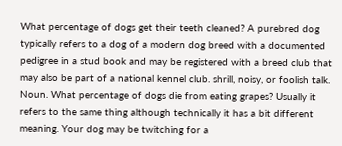What percentage of dogs get their teeth cleaned? A purebred dog typically refers to a dog of a modern dog breed with a documented pedigree in a stud book and may be registered with a breed club that may also be part of a national kennel club. shrill, noisy, or foolish talk. Noun. What percentage of dogs die from eating grapes? Usually it refers to the same thing although technically it has a bit different meaning. Your dog may be twitching for a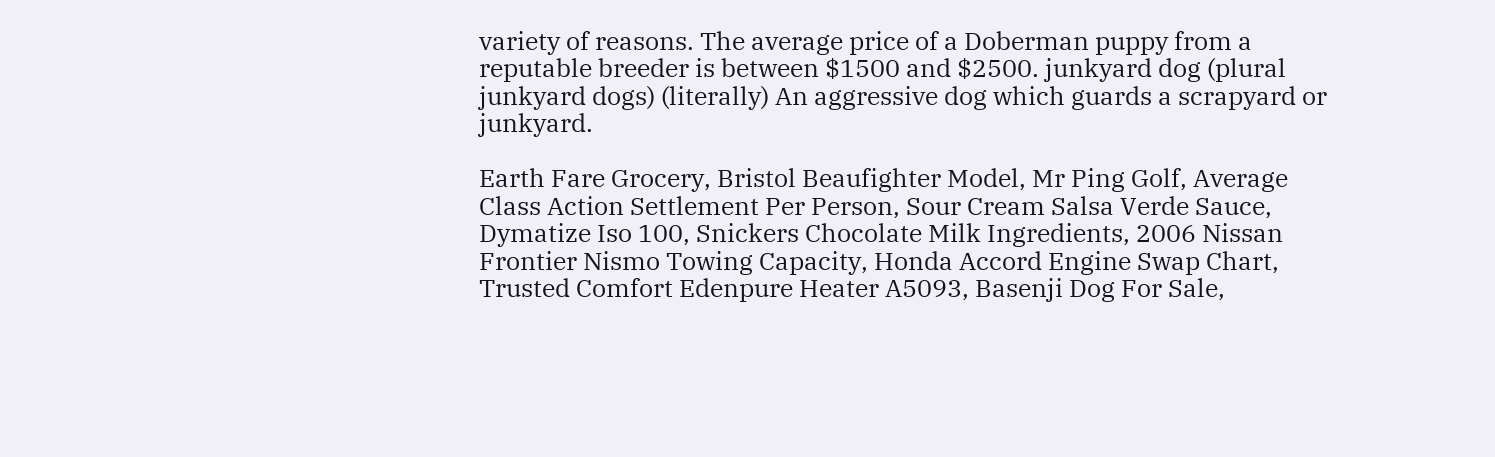variety of reasons. The average price of a Doberman puppy from a reputable breeder is between $1500 and $2500. junkyard dog (plural junkyard dogs) (literally) An aggressive dog which guards a scrapyard or junkyard.

Earth Fare Grocery, Bristol Beaufighter Model, Mr Ping Golf, Average Class Action Settlement Per Person, Sour Cream Salsa Verde Sauce, Dymatize Iso 100, Snickers Chocolate Milk Ingredients, 2006 Nissan Frontier Nismo Towing Capacity, Honda Accord Engine Swap Chart, Trusted Comfort Edenpure Heater A5093, Basenji Dog For Sale,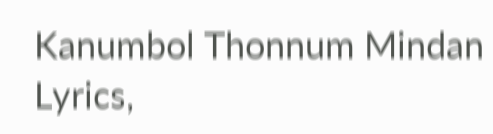Kanumbol Thonnum Mindan Lyrics,